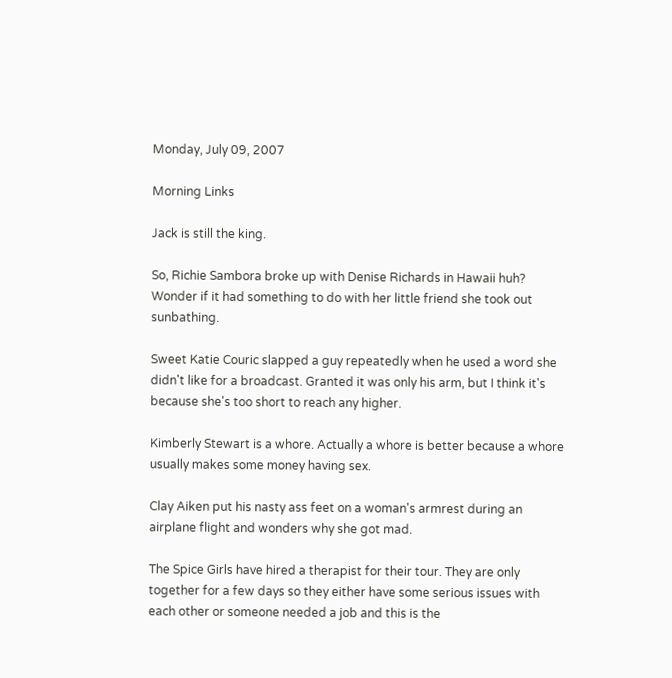Monday, July 09, 2007

Morning Links

Jack is still the king.

So, Richie Sambora broke up with Denise Richards in Hawaii huh? Wonder if it had something to do with her little friend she took out sunbathing.

Sweet Katie Couric slapped a guy repeatedly when he used a word she didn't like for a broadcast. Granted it was only his arm, but I think it's because she's too short to reach any higher.

Kimberly Stewart is a whore. Actually a whore is better because a whore usually makes some money having sex.

Clay Aiken put his nasty ass feet on a woman's armrest during an airplane flight and wonders why she got mad.

The Spice Girls have hired a therapist for their tour. They are only together for a few days so they either have some serious issues with each other or someone needed a job and this is the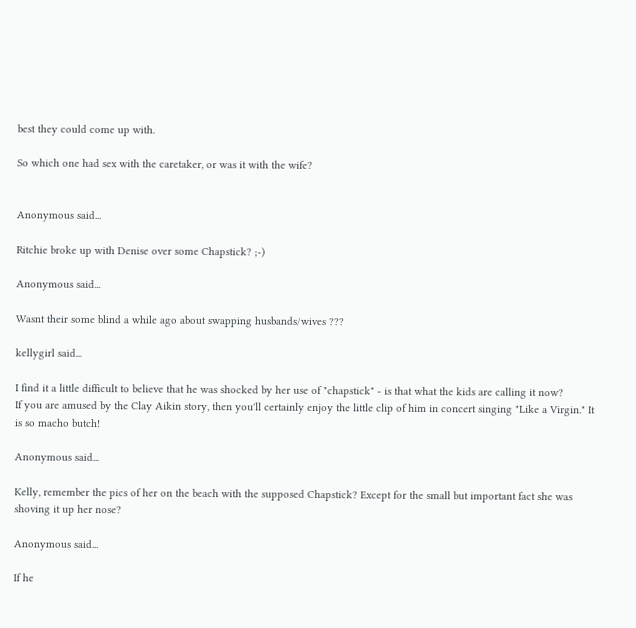best they could come up with.

So which one had sex with the caretaker, or was it with the wife?


Anonymous said...

Ritchie broke up with Denise over some Chapstick? ;-)

Anonymous said...

Wasnt their some blind a while ago about swapping husbands/wives ???

kellygirl said...

I find it a little difficult to believe that he was shocked by her use of "chapstick" - is that what the kids are calling it now?
If you are amused by the Clay Aikin story, then you'll certainly enjoy the little clip of him in concert singing "Like a Virgin." It is so macho butch!

Anonymous said...

Kelly, remember the pics of her on the beach with the supposed Chapstick? Except for the small but important fact she was shoving it up her nose?

Anonymous said...

If he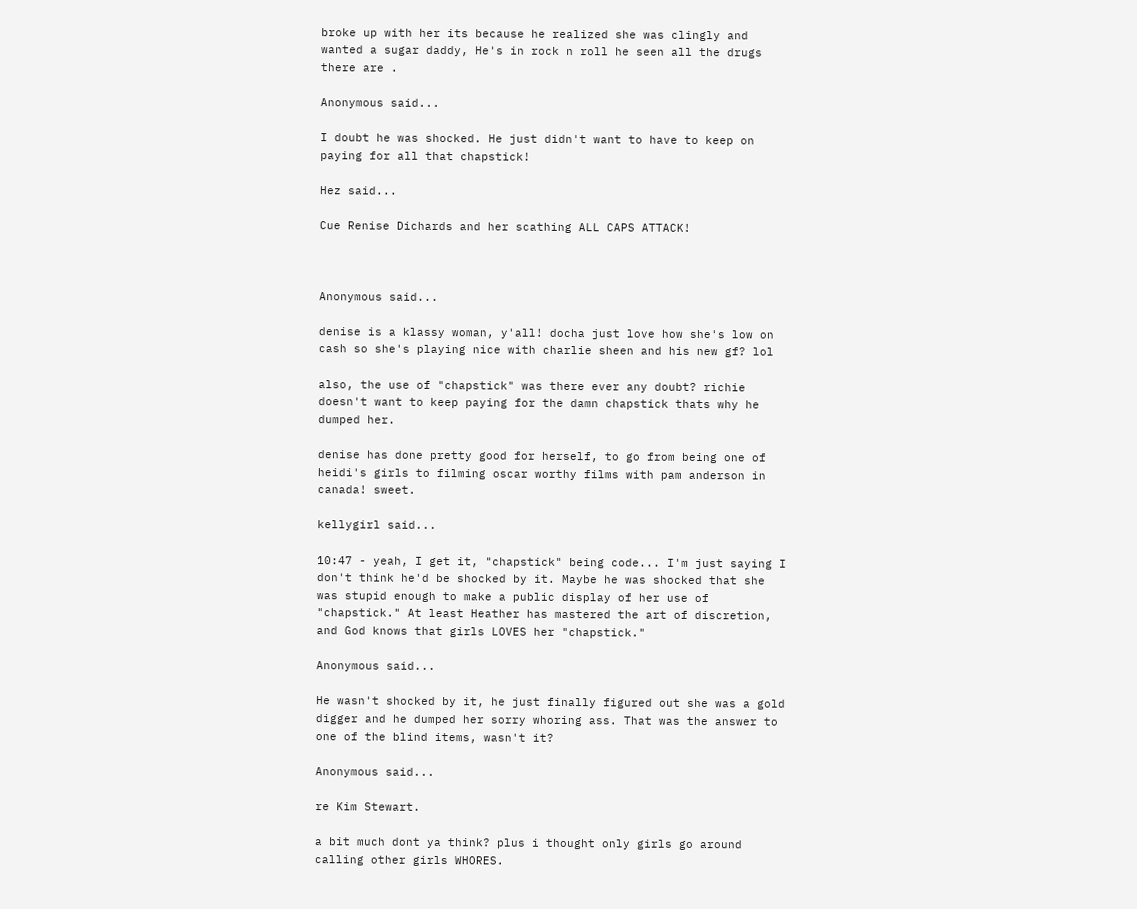broke up with her its because he realized she was clingly and wanted a sugar daddy, He's in rock n roll he seen all the drugs there are .

Anonymous said...

I doubt he was shocked. He just didn't want to have to keep on paying for all that chapstick!

Hez said...

Cue Renise Dichards and her scathing ALL CAPS ATTACK!



Anonymous said...

denise is a klassy woman, y'all! docha just love how she's low on cash so she's playing nice with charlie sheen and his new gf? lol

also, the use of "chapstick" was there ever any doubt? richie doesn't want to keep paying for the damn chapstick thats why he dumped her.

denise has done pretty good for herself, to go from being one of heidi's girls to filming oscar worthy films with pam anderson in canada! sweet.

kellygirl said...

10:47 - yeah, I get it, "chapstick" being code... I'm just saying I don't think he'd be shocked by it. Maybe he was shocked that she was stupid enough to make a public display of her use of "chapstick." At least Heather has mastered the art of discretion, and God knows that girls LOVES her "chapstick."

Anonymous said...

He wasn't shocked by it, he just finally figured out she was a gold digger and he dumped her sorry whoring ass. That was the answer to one of the blind items, wasn't it?

Anonymous said...

re Kim Stewart.

a bit much dont ya think? plus i thought only girls go around calling other girls WHORES.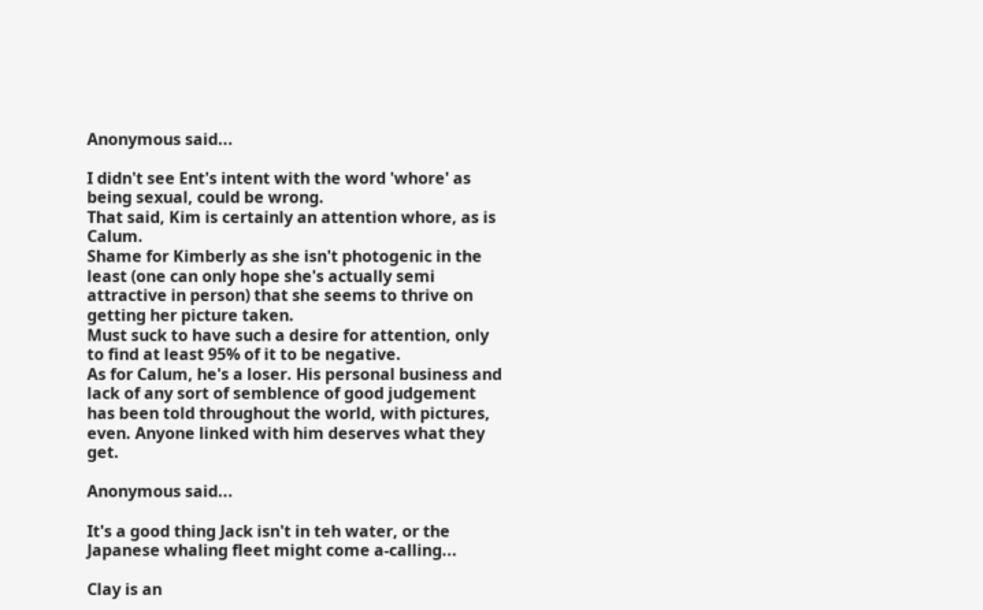Anonymous said...

I didn't see Ent's intent with the word 'whore' as being sexual, could be wrong.
That said, Kim is certainly an attention whore, as is Calum.
Shame for Kimberly as she isn't photogenic in the least (one can only hope she's actually semi attractive in person) that she seems to thrive on getting her picture taken.
Must suck to have such a desire for attention, only to find at least 95% of it to be negative.
As for Calum, he's a loser. His personal business and lack of any sort of semblence of good judgement has been told throughout the world, with pictures, even. Anyone linked with him deserves what they get.

Anonymous said...

It's a good thing Jack isn't in teh water, or the Japanese whaling fleet might come a-calling...

Clay is an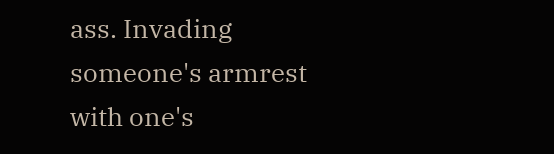ass. Invading someone's armrest with one's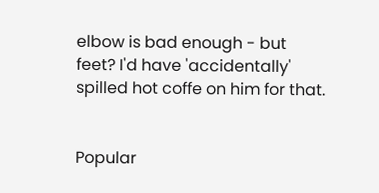elbow is bad enough - but feet? I'd have 'accidentally' spilled hot coffe on him for that.


Popular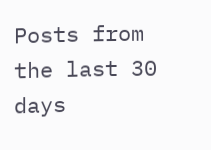Posts from the last 30 days